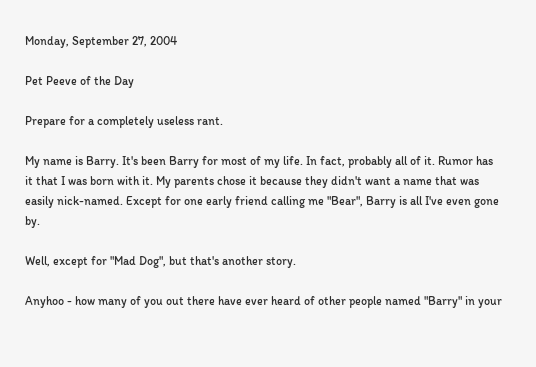Monday, September 27, 2004

Pet Peeve of the Day

Prepare for a completely useless rant.

My name is Barry. It's been Barry for most of my life. In fact, probably all of it. Rumor has it that I was born with it. My parents chose it because they didn't want a name that was easily nick-named. Except for one early friend calling me "Bear", Barry is all I've even gone by.

Well, except for "Mad Dog", but that's another story.

Anyhoo - how many of you out there have ever heard of other people named "Barry" in your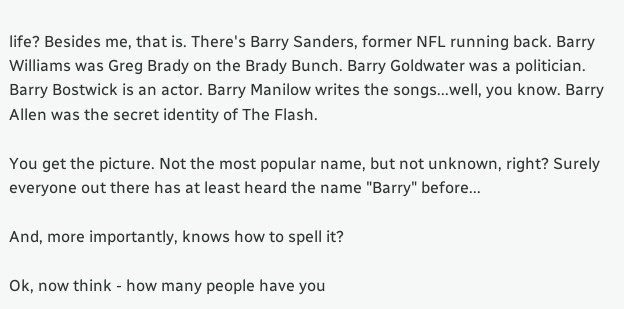life? Besides me, that is. There's Barry Sanders, former NFL running back. Barry Williams was Greg Brady on the Brady Bunch. Barry Goldwater was a politician. Barry Bostwick is an actor. Barry Manilow writes the songs...well, you know. Barry Allen was the secret identity of The Flash.

You get the picture. Not the most popular name, but not unknown, right? Surely everyone out there has at least heard the name "Barry" before...

And, more importantly, knows how to spell it?

Ok, now think - how many people have you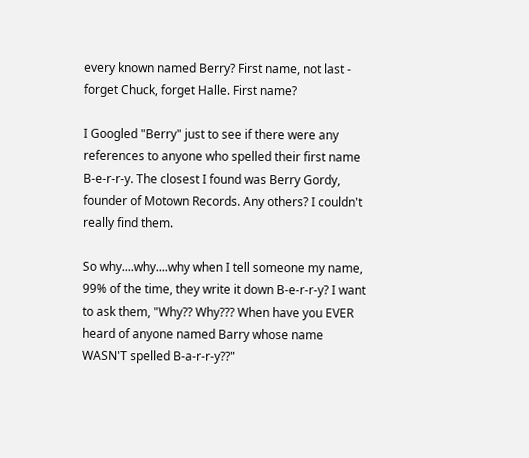every known named Berry? First name, not last - forget Chuck, forget Halle. First name?

I Googled "Berry" just to see if there were any references to anyone who spelled their first name B-e-r-r-y. The closest I found was Berry Gordy, founder of Motown Records. Any others? I couldn't really find them.

So why....why....why when I tell someone my name, 99% of the time, they write it down B-e-r-r-y? I want to ask them, "Why?? Why??? When have you EVER heard of anyone named Barry whose name WASN'T spelled B-a-r-r-y??"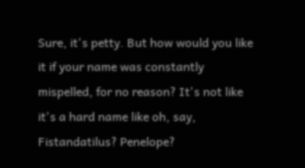Sure, it's petty. But how would you like it if your name was constantly mispelled, for no reason? It's not like it's a hard name like oh, say, Fistandatilus? Penelope?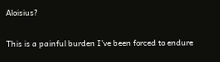Aloisius?

This is a painful burden I've been forced to endure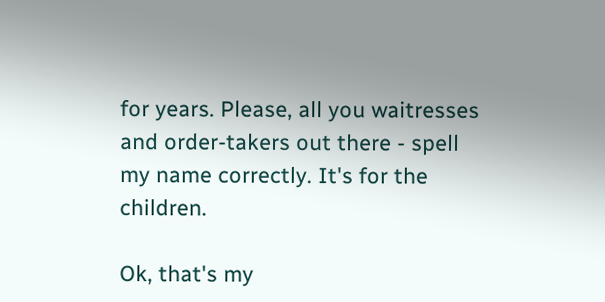for years. Please, all you waitresses and order-takers out there - spell my name correctly. It's for the children.

Ok, that's my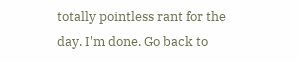totally pointless rant for the day. I'm done. Go back to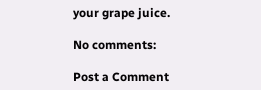your grape juice.

No comments:

Post a Comment